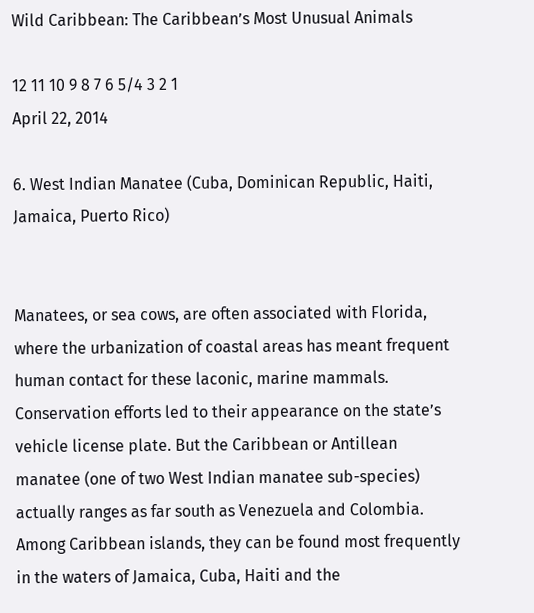Wild Caribbean: The Caribbean’s Most Unusual Animals

12 11 10 9 8 7 6 5/4 3 2 1
April 22, 2014

6. West Indian Manatee (Cuba, Dominican Republic, Haiti, Jamaica, Puerto Rico)


Manatees, or sea cows, are often associated with Florida, where the urbanization of coastal areas has meant frequent human contact for these laconic, marine mammals. Conservation efforts led to their appearance on the state’s vehicle license plate. But the Caribbean or Antillean manatee (one of two West Indian manatee sub-species) actually ranges as far south as Venezuela and Colombia. Among Caribbean islands, they can be found most frequently in the waters of Jamaica, Cuba, Haiti and the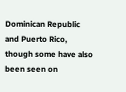Dominican Republic and Puerto Rico, though some have also been seen on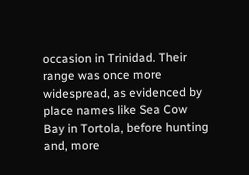occasion in Trinidad. Their range was once more widespread, as evidenced by place names like Sea Cow Bay in Tortola, before hunting and, more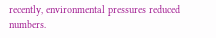recently, environmental pressures reduced numbers.